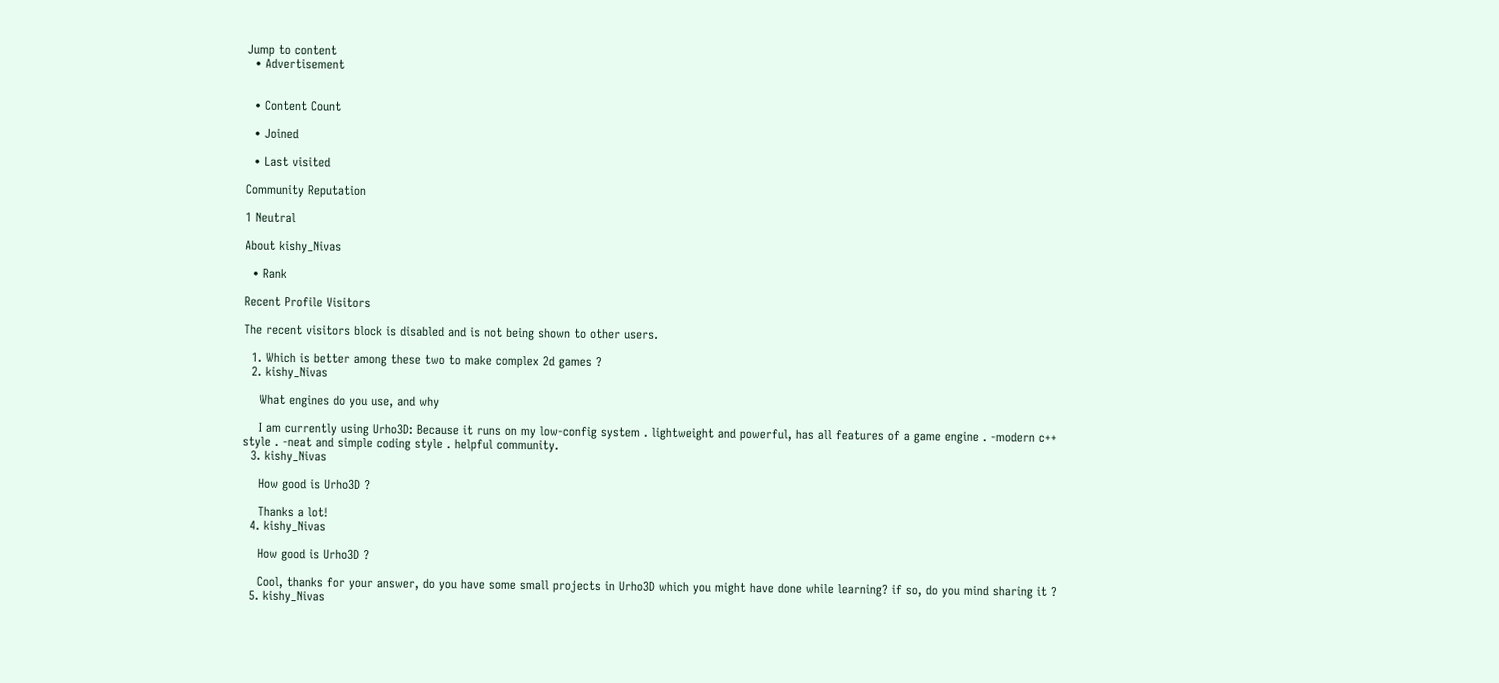Jump to content
  • Advertisement


  • Content Count

  • Joined

  • Last visited

Community Reputation

1 Neutral

About kishy_Nivas

  • Rank

Recent Profile Visitors

The recent visitors block is disabled and is not being shown to other users.

  1. Which is better among these two to make complex 2d games ?
  2. kishy_Nivas

    What engines do you use, and why

    I am currently using Urho3D: Because it runs on my low-config system . lightweight and powerful, has all features of a game engine . -modern c++ style . -neat and simple coding style . helpful community.
  3. kishy_Nivas

    How good is Urho3D ?

    Thanks a lot!
  4. kishy_Nivas

    How good is Urho3D ?

    Cool, thanks for your answer, do you have some small projects in Urho3D which you might have done while learning? if so, do you mind sharing it ?
  5. kishy_Nivas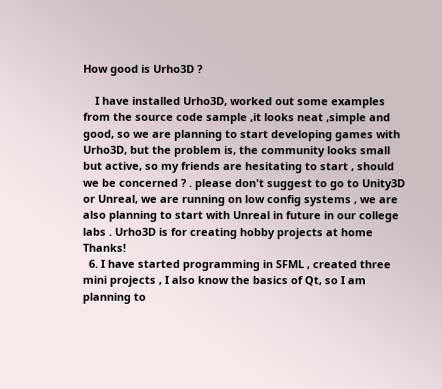How good is Urho3D ?

    I have installed Urho3D, worked out some examples from the source code sample ,it looks neat ,simple and good, so we are planning to start developing games with Urho3D, but the problem is, the community looks small but active, so my friends are hesitating to start , should we be concerned ? . please don't suggest to go to Unity3D or Unreal, we are running on low config systems , we are also planning to start with Unreal in future in our college labs . Urho3D is for creating hobby projects at home Thanks!
  6. I have started programming in SFML , created three mini projects , I also know the basics of Qt, so I am planning to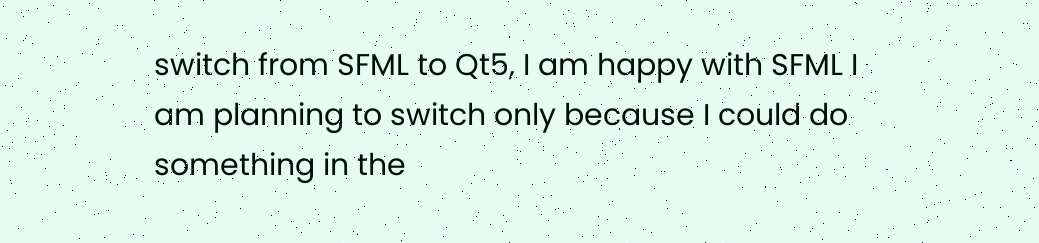switch from SFML to Qt5, I am happy with SFML I am planning to switch only because I could do something in the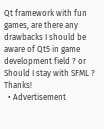Qt framework with fun games, are there any drawbacks I should be aware of Qt5 in game development field ? or Should I stay with SFML ? Thanks!
  • Advertisement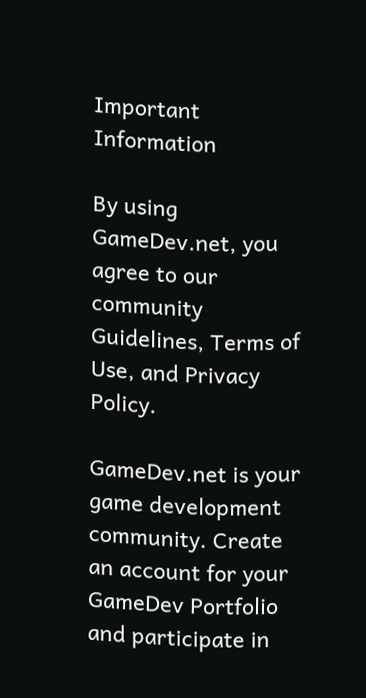Important Information

By using GameDev.net, you agree to our community Guidelines, Terms of Use, and Privacy Policy.

GameDev.net is your game development community. Create an account for your GameDev Portfolio and participate in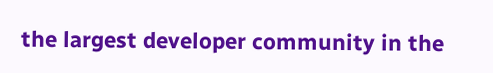the largest developer community in the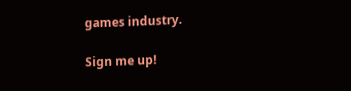games industry.

Sign me up!